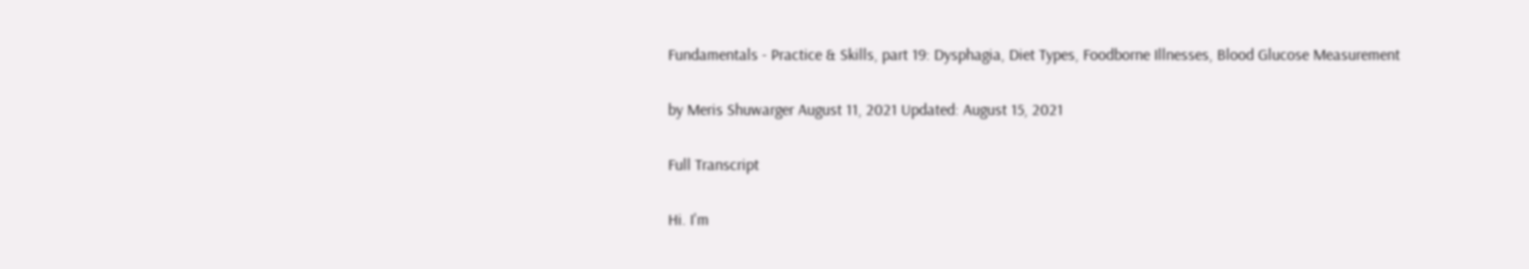Fundamentals - Practice & Skills, part 19: Dysphagia, Diet Types, Foodborne Illnesses, Blood Glucose Measurement

by Meris Shuwarger August 11, 2021 Updated: August 15, 2021

Full Transcript

Hi. I'm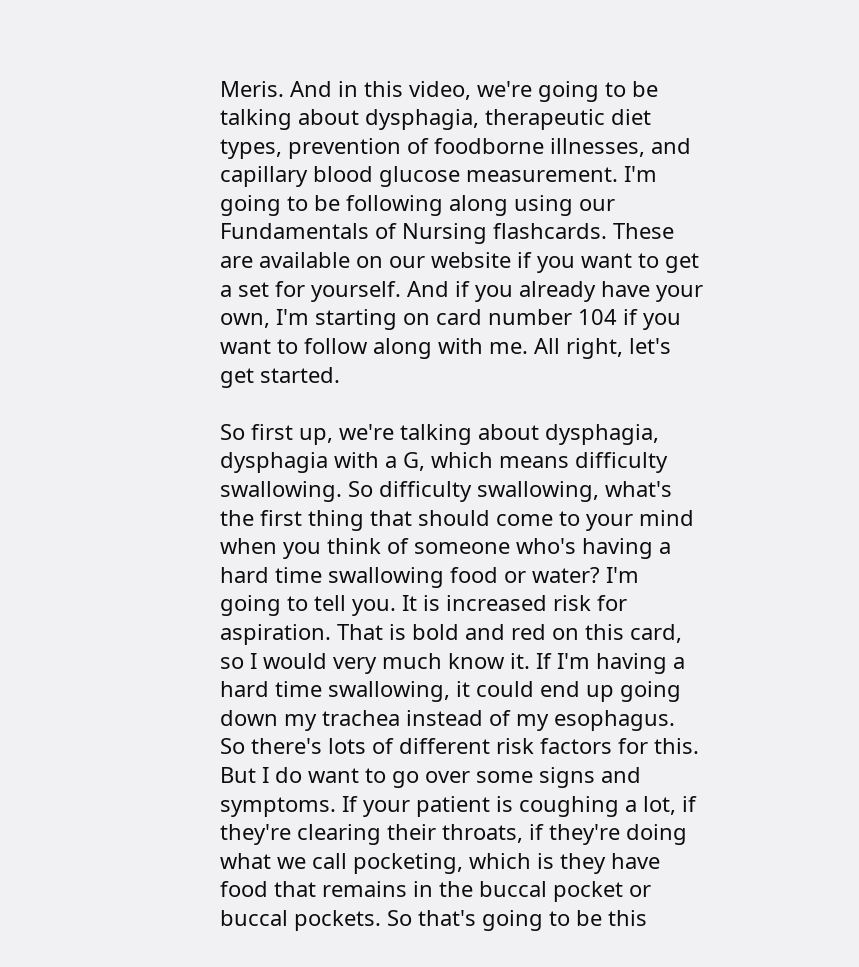Meris. And in this video, we're going to be talking about dysphagia, therapeutic diet types, prevention of foodborne illnesses, and capillary blood glucose measurement. I'm going to be following along using our Fundamentals of Nursing flashcards. These are available on our website if you want to get a set for yourself. And if you already have your own, I'm starting on card number 104 if you want to follow along with me. All right, let's get started.

So first up, we're talking about dysphagia, dysphagia with a G, which means difficulty swallowing. So difficulty swallowing, what's the first thing that should come to your mind when you think of someone who's having a hard time swallowing food or water? I'm going to tell you. It is increased risk for aspiration. That is bold and red on this card, so I would very much know it. If I'm having a hard time swallowing, it could end up going down my trachea instead of my esophagus. So there's lots of different risk factors for this. But I do want to go over some signs and symptoms. If your patient is coughing a lot, if they're clearing their throats, if they're doing what we call pocketing, which is they have food that remains in the buccal pocket or buccal pockets. So that's going to be this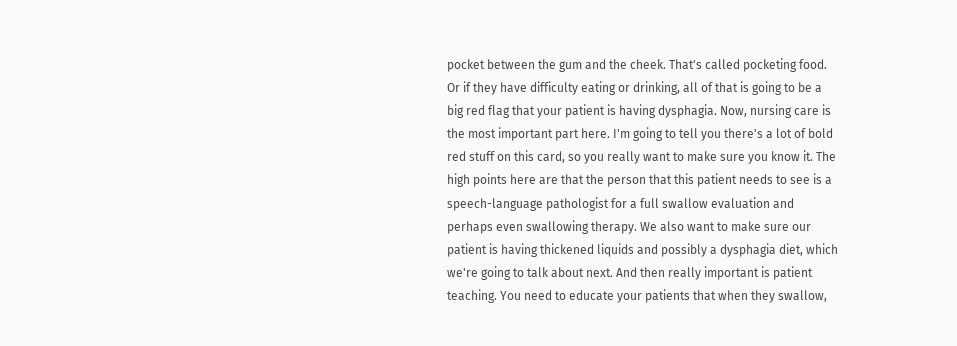pocket between the gum and the cheek. That's called pocketing food. Or if they have difficulty eating or drinking, all of that is going to be a big red flag that your patient is having dysphagia. Now, nursing care is the most important part here. I'm going to tell you there's a lot of bold red stuff on this card, so you really want to make sure you know it. The high points here are that the person that this patient needs to see is a speech-language pathologist for a full swallow evaluation and perhaps even swallowing therapy. We also want to make sure our patient is having thickened liquids and possibly a dysphagia diet, which we're going to talk about next. And then really important is patient teaching. You need to educate your patients that when they swallow,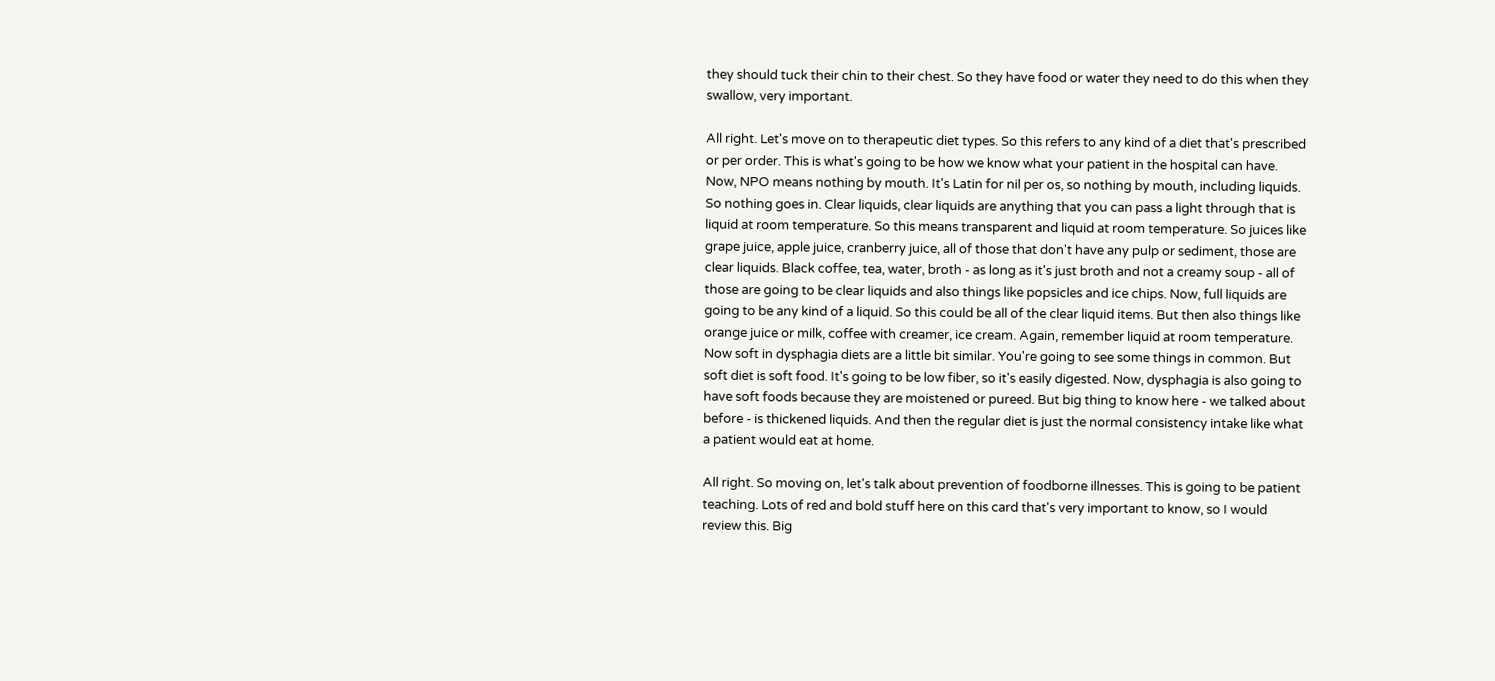they should tuck their chin to their chest. So they have food or water they need to do this when they swallow, very important.

All right. Let's move on to therapeutic diet types. So this refers to any kind of a diet that's prescribed or per order. This is what's going to be how we know what your patient in the hospital can have. Now, NPO means nothing by mouth. It's Latin for nil per os, so nothing by mouth, including liquids. So nothing goes in. Clear liquids, clear liquids are anything that you can pass a light through that is liquid at room temperature. So this means transparent and liquid at room temperature. So juices like grape juice, apple juice, cranberry juice, all of those that don't have any pulp or sediment, those are clear liquids. Black coffee, tea, water, broth - as long as it's just broth and not a creamy soup - all of those are going to be clear liquids and also things like popsicles and ice chips. Now, full liquids are going to be any kind of a liquid. So this could be all of the clear liquid items. But then also things like orange juice or milk, coffee with creamer, ice cream. Again, remember liquid at room temperature. Now soft in dysphagia diets are a little bit similar. You're going to see some things in common. But soft diet is soft food. It's going to be low fiber, so it's easily digested. Now, dysphagia is also going to have soft foods because they are moistened or pureed. But big thing to know here - we talked about before - is thickened liquids. And then the regular diet is just the normal consistency intake like what a patient would eat at home.

All right. So moving on, let's talk about prevention of foodborne illnesses. This is going to be patient teaching. Lots of red and bold stuff here on this card that's very important to know, so I would review this. Big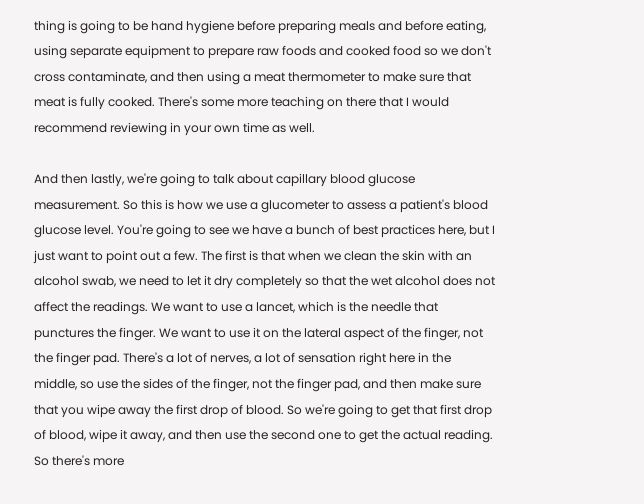thing is going to be hand hygiene before preparing meals and before eating, using separate equipment to prepare raw foods and cooked food so we don't cross contaminate, and then using a meat thermometer to make sure that meat is fully cooked. There's some more teaching on there that I would recommend reviewing in your own time as well.

And then lastly, we're going to talk about capillary blood glucose measurement. So this is how we use a glucometer to assess a patient's blood glucose level. You're going to see we have a bunch of best practices here, but I just want to point out a few. The first is that when we clean the skin with an alcohol swab, we need to let it dry completely so that the wet alcohol does not affect the readings. We want to use a lancet, which is the needle that punctures the finger. We want to use it on the lateral aspect of the finger, not the finger pad. There's a lot of nerves, a lot of sensation right here in the middle, so use the sides of the finger, not the finger pad, and then make sure that you wipe away the first drop of blood. So we're going to get that first drop of blood, wipe it away, and then use the second one to get the actual reading. So there's more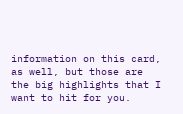information on this card, as well, but those are the big highlights that I want to hit for you.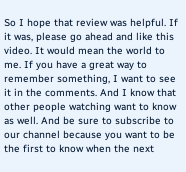So I hope that review was helpful. If it was, please go ahead and like this video. It would mean the world to me. If you have a great way to remember something, I want to see it in the comments. And I know that other people watching want to know as well. And be sure to subscribe to our channel because you want to be the first to know when the next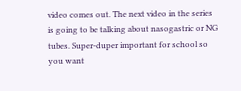video comes out. The next video in the series is going to be talking about nasogastric or NG tubes. Super-duper important for school so you want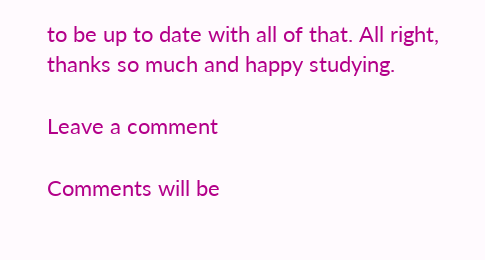to be up to date with all of that. All right, thanks so much and happy studying.

Leave a comment

Comments will be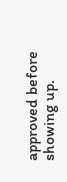approved before showing up.